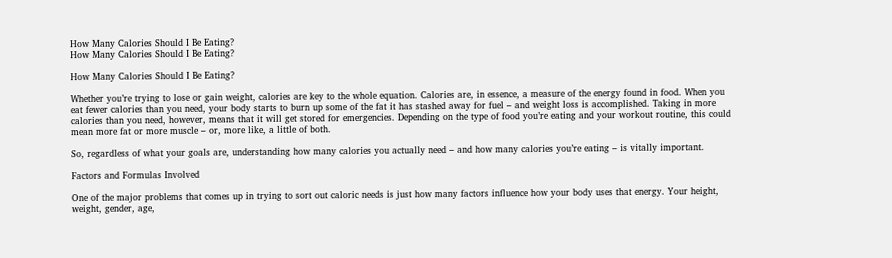How Many Calories Should I Be Eating?
How Many Calories Should I Be Eating?

How Many Calories Should I Be Eating?

Whether you’re trying to lose or gain weight, calories are key to the whole equation. Calories are, in essence, a measure of the energy found in food. When you eat fewer calories than you need, your body starts to burn up some of the fat it has stashed away for fuel – and weight loss is accomplished. Taking in more calories than you need, however, means that it will get stored for emergencies. Depending on the type of food you’re eating and your workout routine, this could mean more fat or more muscle – or, more like, a little of both.

So, regardless of what your goals are, understanding how many calories you actually need – and how many calories you’re eating – is vitally important.

Factors and Formulas Involved

One of the major problems that comes up in trying to sort out caloric needs is just how many factors influence how your body uses that energy. Your height, weight, gender, age,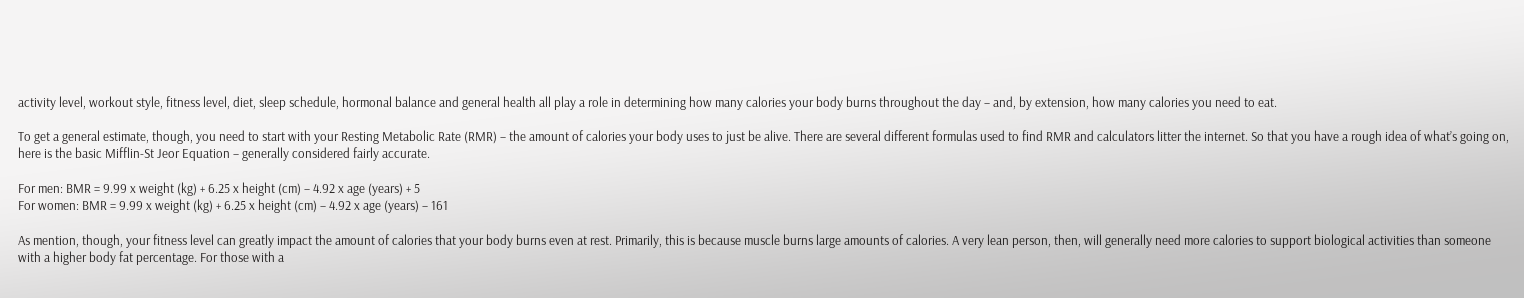activity level, workout style, fitness level, diet, sleep schedule, hormonal balance and general health all play a role in determining how many calories your body burns throughout the day – and, by extension, how many calories you need to eat.

To get a general estimate, though, you need to start with your Resting Metabolic Rate (RMR) – the amount of calories your body uses to just be alive. There are several different formulas used to find RMR and calculators litter the internet. So that you have a rough idea of what’s going on, here is the basic Mifflin-St Jeor Equation – generally considered fairly accurate.

For men: BMR = 9.99 x weight (kg) + 6.25 x height (cm) – 4.92 x age (years) + 5
For women: BMR = 9.99 x weight (kg) + 6.25 x height (cm) – 4.92 x age (years) – 161

As mention, though, your fitness level can greatly impact the amount of calories that your body burns even at rest. Primarily, this is because muscle burns large amounts of calories. A very lean person, then, will generally need more calories to support biological activities than someone with a higher body fat percentage. For those with a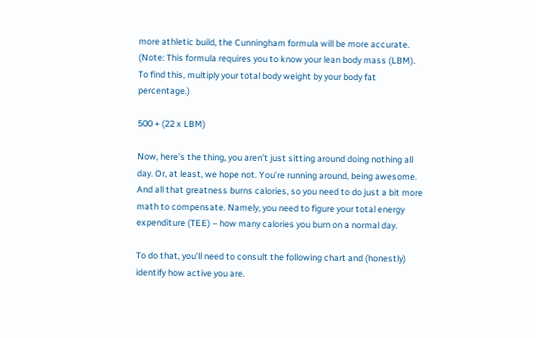more athletic build, the Cunningham formula will be more accurate. (Note: This formula requires you to know your lean body mass (LBM). To find this, multiply your total body weight by your body fat percentage.)

500 + (22 x LBM)

Now, here’s the thing, you aren’t just sitting around doing nothing all day. Or, at least, we hope not. You’re running around, being awesome. And all that greatness burns calories, so you need to do just a bit more math to compensate. Namely, you need to figure your total energy expenditure (TEE) – how many calories you burn on a normal day.

To do that, you’ll need to consult the following chart and (honestly) identify how active you are.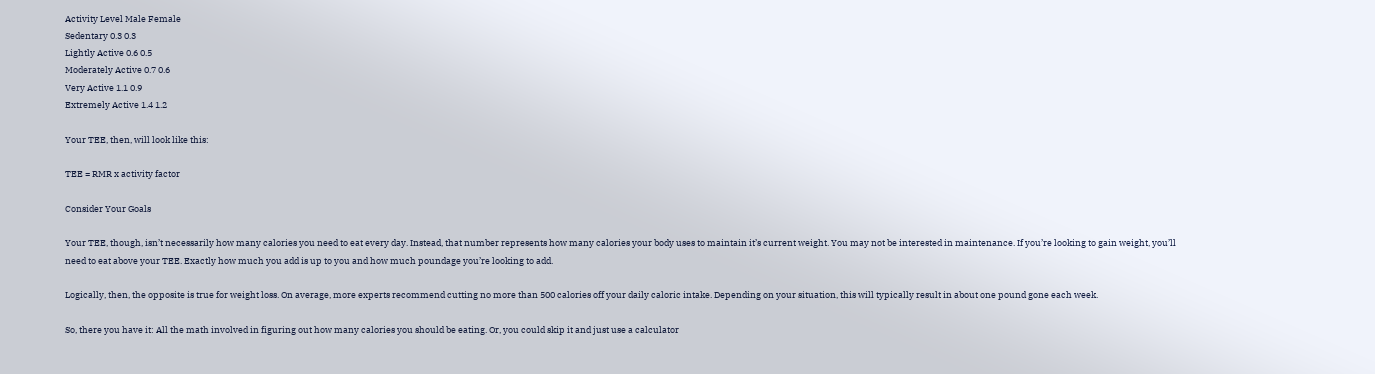Activity Level Male Female
Sedentary 0.3 0.3
Lightly Active 0.6 0.5
Moderately Active 0.7 0.6
Very Active 1.1 0.9
Extremely Active 1.4 1.2

Your TEE, then, will look like this:

TEE = RMR x activity factor

Consider Your Goals

Your TEE, though, isn’t necessarily how many calories you need to eat every day. Instead, that number represents how many calories your body uses to maintain it’s current weight. You may not be interested in maintenance. If you’re looking to gain weight, you’ll need to eat above your TEE. Exactly how much you add is up to you and how much poundage you’re looking to add.

Logically, then, the opposite is true for weight loss. On average, more experts recommend cutting no more than 500 calories off your daily caloric intake. Depending on your situation, this will typically result in about one pound gone each week.

So, there you have it: All the math involved in figuring out how many calories you should be eating. Or, you could skip it and just use a calculator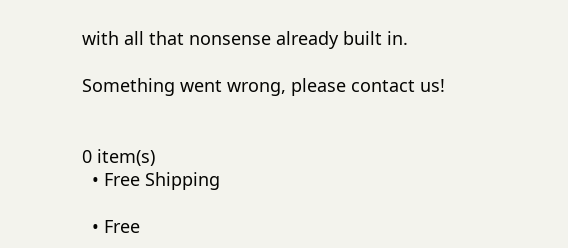with all that nonsense already built in.

Something went wrong, please contact us!


0 item(s)
  • Free Shipping

  • Free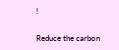!

Reduce the carbon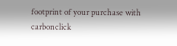footprint of your purchase with carbonclick